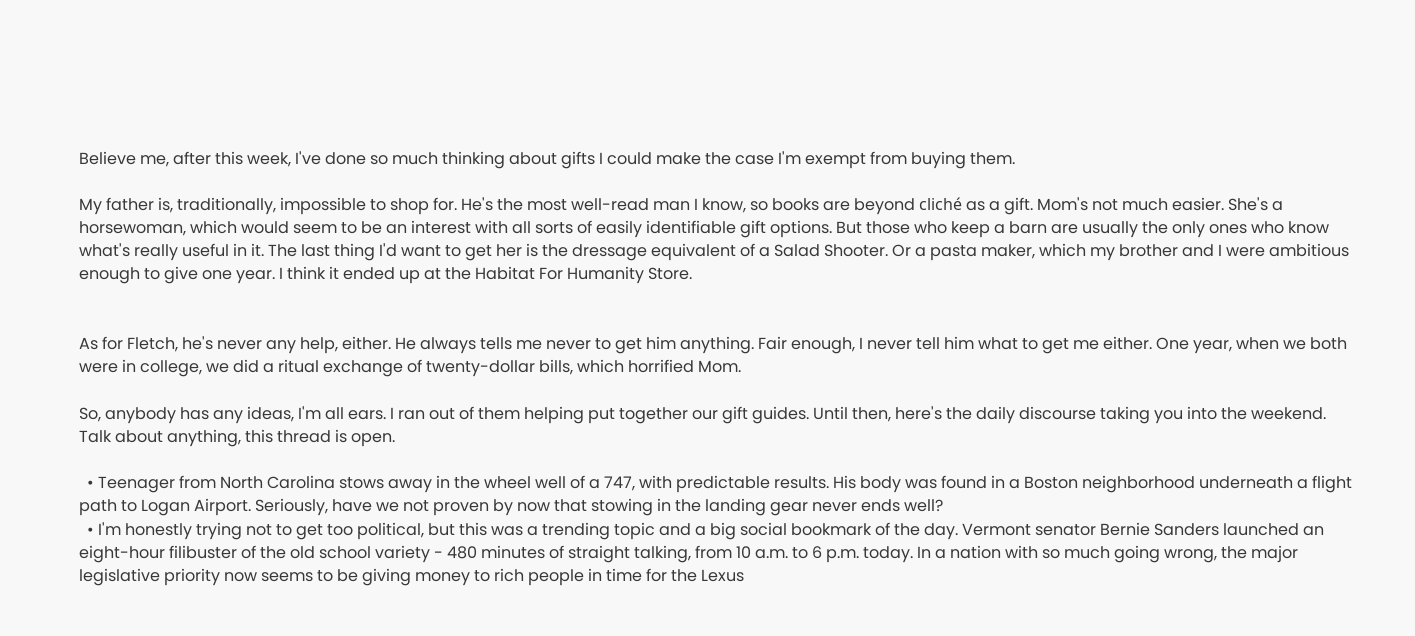Believe me, after this week, I've done so much thinking about gifts I could make the case I'm exempt from buying them.

My father is, traditionally, impossible to shop for. He's the most well-read man I know, so books are beyond cliché as a gift. Mom's not much easier. She's a horsewoman, which would seem to be an interest with all sorts of easily identifiable gift options. But those who keep a barn are usually the only ones who know what's really useful in it. The last thing I'd want to get her is the dressage equivalent of a Salad Shooter. Or a pasta maker, which my brother and I were ambitious enough to give one year. I think it ended up at the Habitat For Humanity Store.


As for Fletch, he's never any help, either. He always tells me never to get him anything. Fair enough, I never tell him what to get me either. One year, when we both were in college, we did a ritual exchange of twenty-dollar bills, which horrified Mom.

So, anybody has any ideas, I'm all ears. I ran out of them helping put together our gift guides. Until then, here's the daily discourse taking you into the weekend. Talk about anything, this thread is open.

  • Teenager from North Carolina stows away in the wheel well of a 747, with predictable results. His body was found in a Boston neighborhood underneath a flight path to Logan Airport. Seriously, have we not proven by now that stowing in the landing gear never ends well?
  • I'm honestly trying not to get too political, but this was a trending topic and a big social bookmark of the day. Vermont senator Bernie Sanders launched an eight-hour filibuster of the old school variety - 480 minutes of straight talking, from 10 a.m. to 6 p.m. today. In a nation with so much going wrong, the major legislative priority now seems to be giving money to rich people in time for the Lexus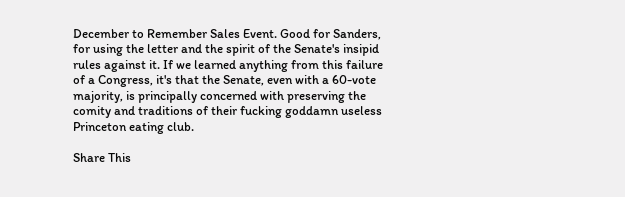December to Remember Sales Event. Good for Sanders, for using the letter and the spirit of the Senate's insipid rules against it. If we learned anything from this failure of a Congress, it's that the Senate, even with a 60-vote majority, is principally concerned with preserving the comity and traditions of their fucking goddamn useless Princeton eating club.

Share This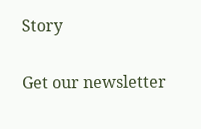Story

Get our newsletter